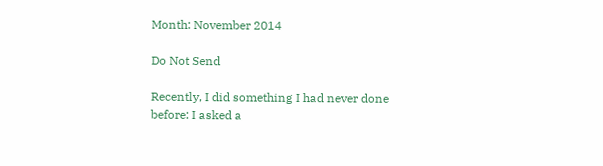Month: November 2014

Do Not Send

Recently, I did something I had never done before: I asked a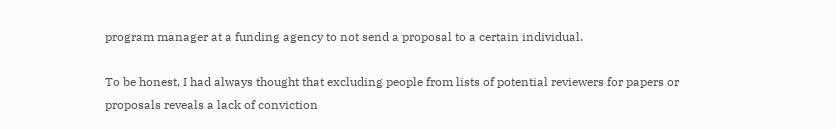program manager at a funding agency to not send a proposal to a certain individual.

To be honest, I had always thought that excluding people from lists of potential reviewers for papers or proposals reveals a lack of conviction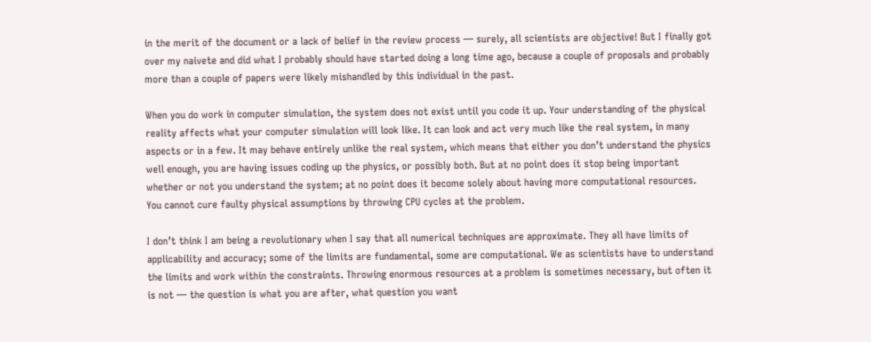in the merit of the document or a lack of belief in the review process — surely, all scientists are objective! But I finally got over my naivete and did what I probably should have started doing a long time ago, because a couple of proposals and probably more than a couple of papers were likely mishandled by this individual in the past.

When you do work in computer simulation, the system does not exist until you code it up. Your understanding of the physical reality affects what your computer simulation will look like. It can look and act very much like the real system, in many aspects or in a few. It may behave entirely unlike the real system, which means that either you don’t understand the physics well enough, you are having issues coding up the physics, or possibly both. But at no point does it stop being important whether or not you understand the system; at no point does it become solely about having more computational resources. You cannot cure faulty physical assumptions by throwing CPU cycles at the problem.

I don’t think I am being a revolutionary when I say that all numerical techniques are approximate. They all have limits of applicability and accuracy; some of the limits are fundamental, some are computational. We as scientists have to understand the limits and work within the constraints. Throwing enormous resources at a problem is sometimes necessary, but often it is not — the question is what you are after, what question you want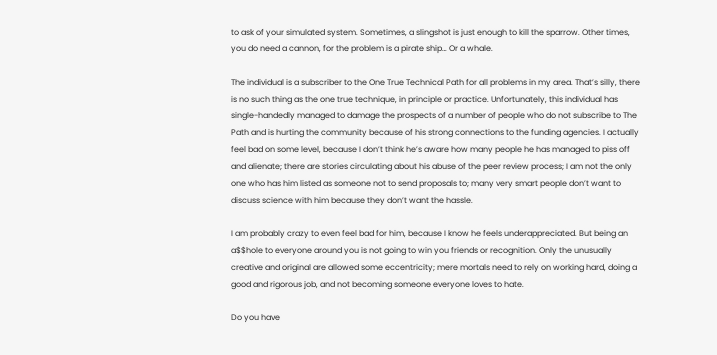to ask of your simulated system. Sometimes, a slingshot is just enough to kill the sparrow. Other times, you do need a cannon, for the problem is a pirate ship… Or a whale.

The individual is a subscriber to the One True Technical Path for all problems in my area. That’s silly, there is no such thing as the one true technique, in principle or practice. Unfortunately, this individual has single-handedly managed to damage the prospects of a number of people who do not subscribe to The Path and is hurting the community because of his strong connections to the funding agencies. I actually feel bad on some level, because I don’t think he’s aware how many people he has managed to piss off and alienate; there are stories circulating about his abuse of the peer review process; I am not the only one who has him listed as someone not to send proposals to; many very smart people don’t want to discuss science with him because they don’t want the hassle.

I am probably crazy to even feel bad for him, because I know he feels underappreciated. But being an a$$hole to everyone around you is not going to win you friends or recognition. Only the unusually creative and original are allowed some eccentricity; mere mortals need to rely on working hard, doing a good and rigorous job, and not becoming someone everyone loves to hate.

Do you have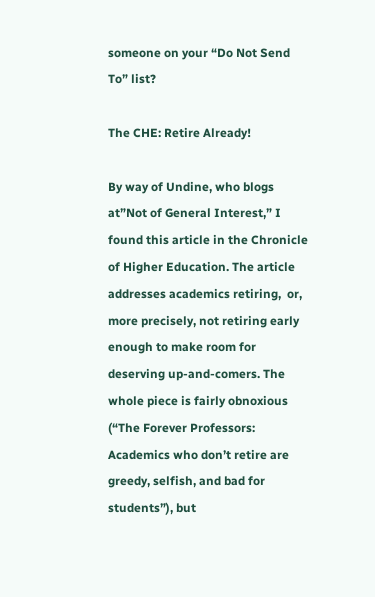someone on your “Do Not Send To” list?

The CHE: Retire Already!

By way of Undine, who blogs at”Not of General Interest,” I found this article in the Chronicle of Higher Education. The article addresses academics retiring,  or, more precisely, not retiring early enough to make room for deserving up-and-comers. The whole piece is fairly obnoxious (“The Forever Professors: Academics who don’t retire are greedy, selfish, and bad for students”), but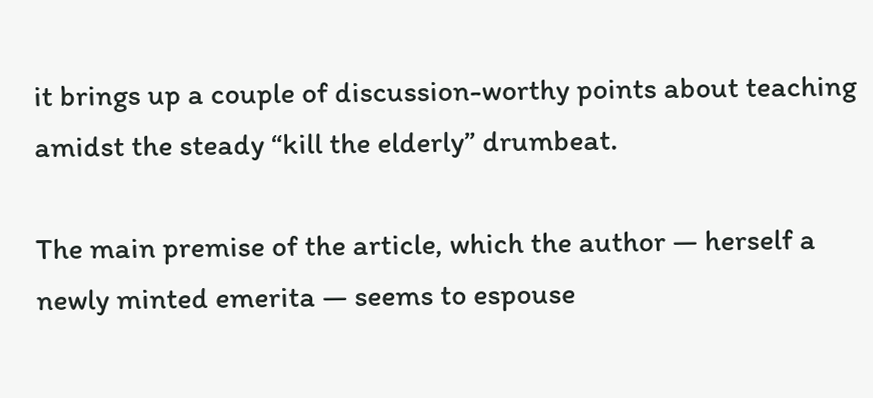it brings up a couple of discussion-worthy points about teaching amidst the steady “kill the elderly” drumbeat.

The main premise of the article, which the author — herself a newly minted emerita — seems to espouse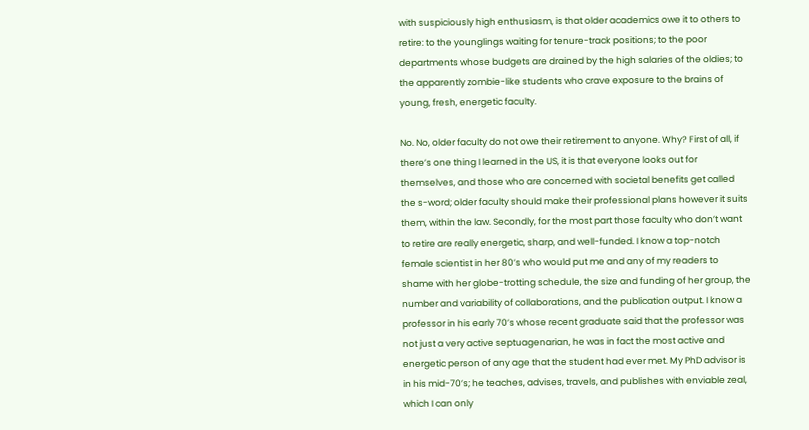with suspiciously high enthusiasm, is that older academics owe it to others to retire: to the younglings waiting for tenure-track positions; to the poor departments whose budgets are drained by the high salaries of the oldies; to the apparently zombie-like students who crave exposure to the brains of young, fresh, energetic faculty.

No. No, older faculty do not owe their retirement to anyone. Why? First of all, if there’s one thing I learned in the US, it is that everyone looks out for themselves, and those who are concerned with societal benefits get called the s-word; older faculty should make their professional plans however it suits them, within the law. Secondly, for the most part those faculty who don’t want to retire are really energetic, sharp, and well-funded. I know a top-notch female scientist in her 80’s who would put me and any of my readers to shame with her globe-trotting schedule, the size and funding of her group, the number and variability of collaborations, and the publication output. I know a professor in his early 70’s whose recent graduate said that the professor was not just a very active septuagenarian, he was in fact the most active and energetic person of any age that the student had ever met. My PhD advisor is in his mid-70’s; he teaches, advises, travels, and publishes with enviable zeal, which I can only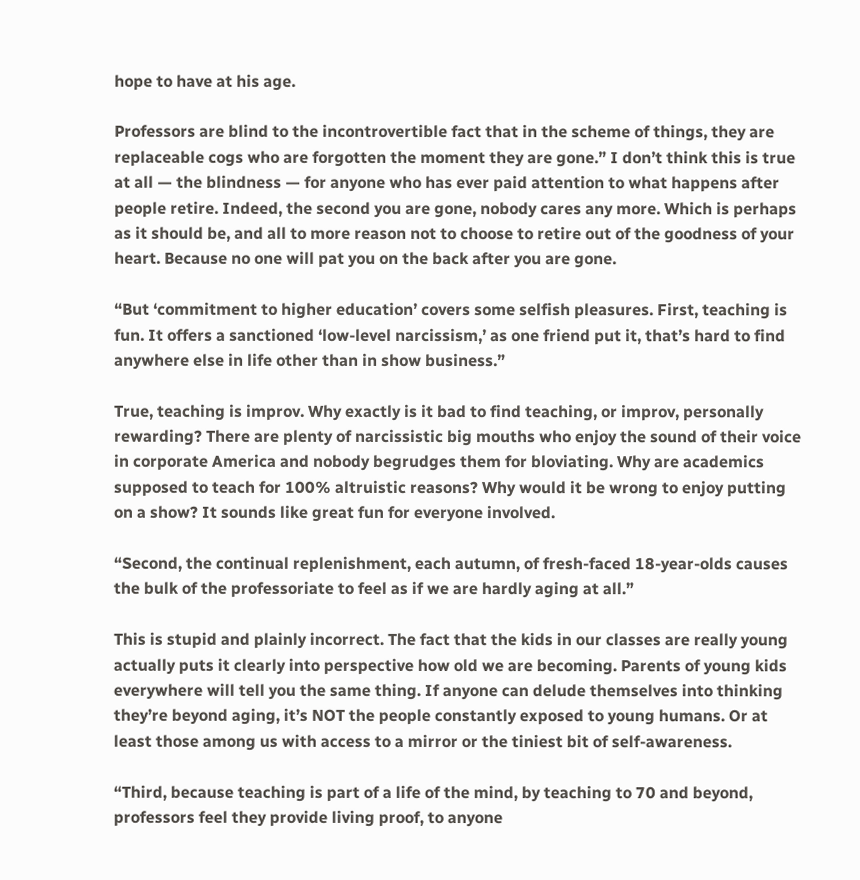hope to have at his age.

Professors are blind to the incontrovertible fact that in the scheme of things, they are replaceable cogs who are forgotten the moment they are gone.” I don’t think this is true at all — the blindness — for anyone who has ever paid attention to what happens after people retire. Indeed, the second you are gone, nobody cares any more. Which is perhaps as it should be, and all to more reason not to choose to retire out of the goodness of your heart. Because no one will pat you on the back after you are gone.

“But ‘commitment to higher education’ covers some selfish pleasures. First, teaching is fun. It offers a sanctioned ‘low-level narcissism,’ as one friend put it, that’s hard to find anywhere else in life other than in show business.”

True, teaching is improv. Why exactly is it bad to find teaching, or improv, personally rewarding? There are plenty of narcissistic big mouths who enjoy the sound of their voice in corporate America and nobody begrudges them for bloviating. Why are academics supposed to teach for 100% altruistic reasons? Why would it be wrong to enjoy putting on a show? It sounds like great fun for everyone involved.

“Second, the continual replenishment, each autumn, of fresh-faced 18-year-olds causes the bulk of the professoriate to feel as if we are hardly aging at all.”

This is stupid and plainly incorrect. The fact that the kids in our classes are really young actually puts it clearly into perspective how old we are becoming. Parents of young kids everywhere will tell you the same thing. If anyone can delude themselves into thinking they’re beyond aging, it’s NOT the people constantly exposed to young humans. Or at least those among us with access to a mirror or the tiniest bit of self-awareness.

“Third, because teaching is part of a life of the mind, by teaching to 70 and beyond, professors feel they provide living proof, to anyone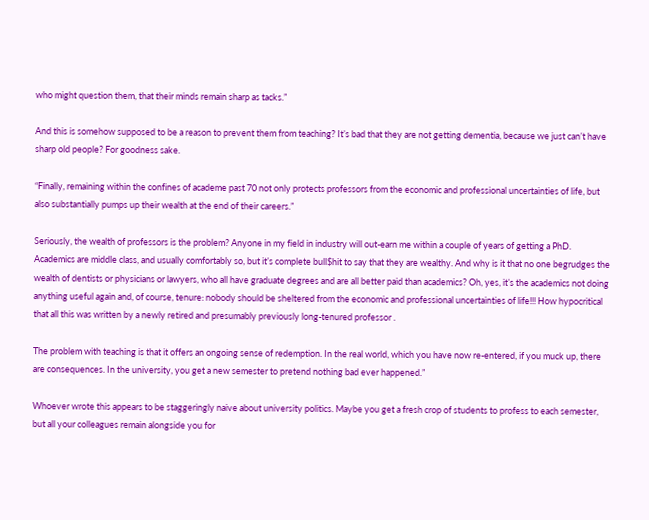who might question them, that their minds remain sharp as tacks.”

And this is somehow supposed to be a reason to prevent them from teaching? It’s bad that they are not getting dementia, because we just can’t have sharp old people? For goodness sake.

“Finally, remaining within the confines of academe past 70 not only protects professors from the economic and professional uncertainties of life, but also substantially pumps up their wealth at the end of their careers.”

Seriously, the wealth of professors is the problem? Anyone in my field in industry will out-earn me within a couple of years of getting a PhD. Academics are middle class, and usually comfortably so, but it’s complete bull$hit to say that they are wealthy. And why is it that no one begrudges the wealth of dentists or physicians or lawyers, who all have graduate degrees and are all better paid than academics? Oh, yes, it’s the academics not doing anything useful again and, of course, tenure: nobody should be sheltered from the economic and professional uncertainties of life!!! How hypocritical that all this was written by a newly retired and presumably previously long-tenured professor .

The problem with teaching is that it offers an ongoing sense of redemption. In the real world, which you have now re-entered, if you muck up, there are consequences. In the university, you get a new semester to pretend nothing bad ever happened.”

Whoever wrote this appears to be staggeringly naive about university politics. Maybe you get a fresh crop of students to profess to each semester, but all your colleagues remain alongside you for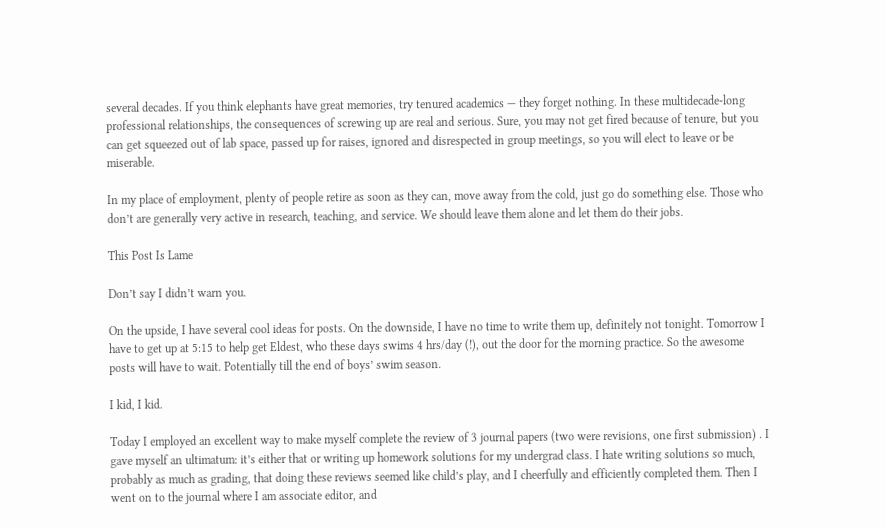several decades. If you think elephants have great memories, try tenured academics — they forget nothing. In these multidecade-long  professional relationships, the consequences of screwing up are real and serious. Sure, you may not get fired because of tenure, but you can get squeezed out of lab space, passed up for raises, ignored and disrespected in group meetings, so you will elect to leave or be miserable.

In my place of employment, plenty of people retire as soon as they can, move away from the cold, just go do something else. Those who don’t are generally very active in research, teaching, and service. We should leave them alone and let them do their jobs.

This Post Is Lame

Don’t say I didn’t warn you.

On the upside, I have several cool ideas for posts. On the downside, I have no time to write them up, definitely not tonight. Tomorrow I have to get up at 5:15 to help get Eldest, who these days swims 4 hrs/day (!), out the door for the morning practice. So the awesome posts will have to wait. Potentially till the end of boys’ swim season.

I kid, I kid.

Today I employed an excellent way to make myself complete the review of 3 journal papers (two were revisions, one first submission) . I gave myself an ultimatum: it’s either that or writing up homework solutions for my undergrad class. I hate writing solutions so much, probably as much as grading, that doing these reviews seemed like child’s play, and I cheerfully and efficiently completed them. Then I went on to the journal where I am associate editor, and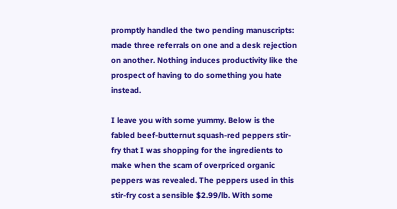promptly handled the two pending manuscripts: made three referrals on one and a desk rejection on another. Nothing induces productivity like the prospect of having to do something you hate instead.

I leave you with some yummy. Below is the fabled beef-butternut squash-red peppers stir-fry that I was shopping for the ingredients to make when the scam of overpriced organic peppers was revealed. The peppers used in this stir-fry cost a sensible $2.99/lb. With some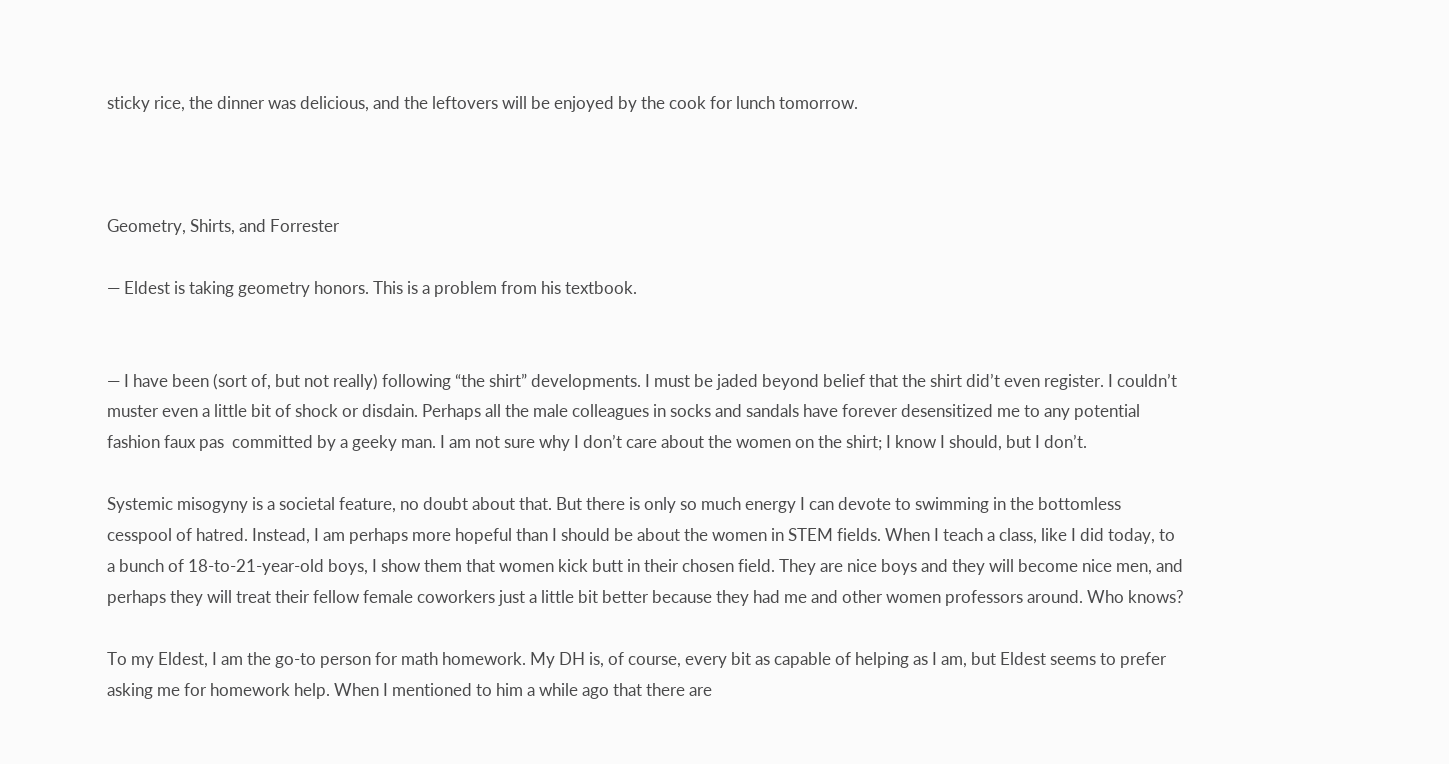sticky rice, the dinner was delicious, and the leftovers will be enjoyed by the cook for lunch tomorrow.



Geometry, Shirts, and Forrester

— Eldest is taking geometry honors. This is a problem from his textbook.


— I have been (sort of, but not really) following “the shirt” developments. I must be jaded beyond belief that the shirt did’t even register. I couldn’t muster even a little bit of shock or disdain. Perhaps all the male colleagues in socks and sandals have forever desensitized me to any potential fashion faux pas  committed by a geeky man. I am not sure why I don’t care about the women on the shirt; I know I should, but I don’t.

Systemic misogyny is a societal feature, no doubt about that. But there is only so much energy I can devote to swimming in the bottomless cesspool of hatred. Instead, I am perhaps more hopeful than I should be about the women in STEM fields. When I teach a class, like I did today, to a bunch of 18-to-21-year-old boys, I show them that women kick butt in their chosen field. They are nice boys and they will become nice men, and perhaps they will treat their fellow female coworkers just a little bit better because they had me and other women professors around. Who knows?

To my Eldest, I am the go-to person for math homework. My DH is, of course, every bit as capable of helping as I am, but Eldest seems to prefer asking me for homework help. When I mentioned to him a while ago that there are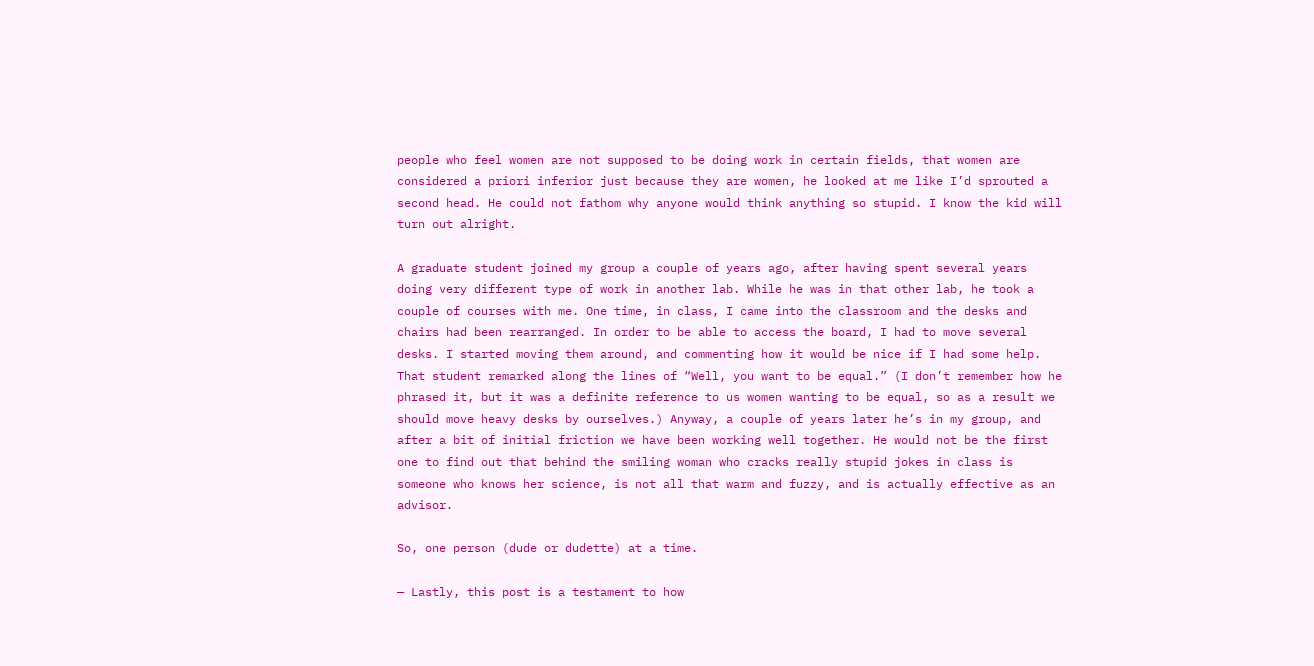people who feel women are not supposed to be doing work in certain fields, that women are considered a priori inferior just because they are women, he looked at me like I’d sprouted a second head. He could not fathom why anyone would think anything so stupid. I know the kid will turn out alright.

A graduate student joined my group a couple of years ago, after having spent several years doing very different type of work in another lab. While he was in that other lab, he took a couple of courses with me. One time, in class, I came into the classroom and the desks and chairs had been rearranged. In order to be able to access the board, I had to move several desks. I started moving them around, and commenting how it would be nice if I had some help. That student remarked along the lines of “Well, you want to be equal.” (I don’t remember how he phrased it, but it was a definite reference to us women wanting to be equal, so as a result we should move heavy desks by ourselves.) Anyway, a couple of years later he’s in my group, and after a bit of initial friction we have been working well together. He would not be the first one to find out that behind the smiling woman who cracks really stupid jokes in class is someone who knows her science, is not all that warm and fuzzy, and is actually effective as an advisor.

So, one person (dude or dudette) at a time.

— Lastly, this post is a testament to how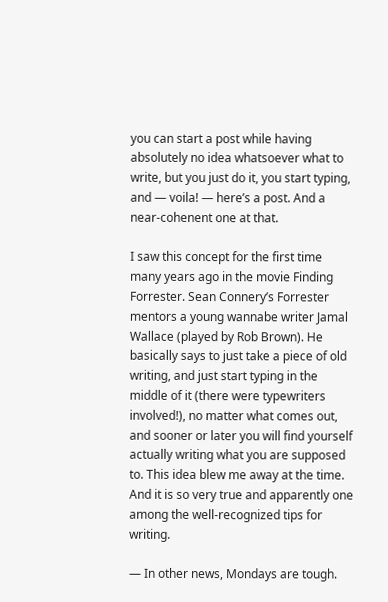you can start a post while having absolutely no idea whatsoever what to write, but you just do it, you start typing, and — voila! — here’s a post. And a near-cohenent one at that.

I saw this concept for the first time many years ago in the movie Finding Forrester. Sean Connery’s Forrester mentors a young wannabe writer Jamal Wallace (played by Rob Brown). He basically says to just take a piece of old writing, and just start typing in the middle of it (there were typewriters involved!), no matter what comes out, and sooner or later you will find yourself actually writing what you are supposed to. This idea blew me away at the time. And it is so very true and apparently one among the well-recognized tips for writing.

— In other news, Mondays are tough.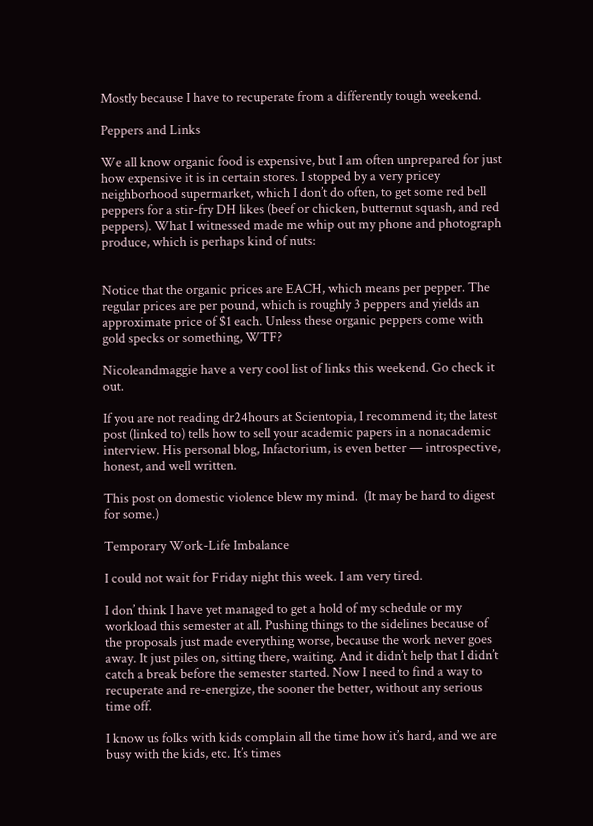Mostly because I have to recuperate from a differently tough weekend.

Peppers and Links

We all know organic food is expensive, but I am often unprepared for just how expensive it is in certain stores. I stopped by a very pricey neighborhood supermarket, which I don’t do often, to get some red bell peppers for a stir-fry DH likes (beef or chicken, butternut squash, and red peppers). What I witnessed made me whip out my phone and photograph produce, which is perhaps kind of nuts:


Notice that the organic prices are EACH, which means per pepper. The regular prices are per pound, which is roughly 3 peppers and yields an approximate price of $1 each. Unless these organic peppers come with gold specks or something, WTF?

Nicoleandmaggie have a very cool list of links this weekend. Go check it out.

If you are not reading dr24hours at Scientopia, I recommend it; the latest post (linked to) tells how to sell your academic papers in a nonacademic interview. His personal blog, Infactorium, is even better — introspective, honest, and well written.

This post on domestic violence blew my mind.  (It may be hard to digest for some.)

Temporary Work-Life Imbalance

I could not wait for Friday night this week. I am very tired.

I don’ think I have yet managed to get a hold of my schedule or my workload this semester at all. Pushing things to the sidelines because of the proposals just made everything worse, because the work never goes away. It just piles on, sitting there, waiting. And it didn’t help that I didn’t catch a break before the semester started. Now I need to find a way to recuperate and re-energize, the sooner the better, without any serious time off.

I know us folks with kids complain all the time how it’s hard, and we are busy with the kids, etc. It’s times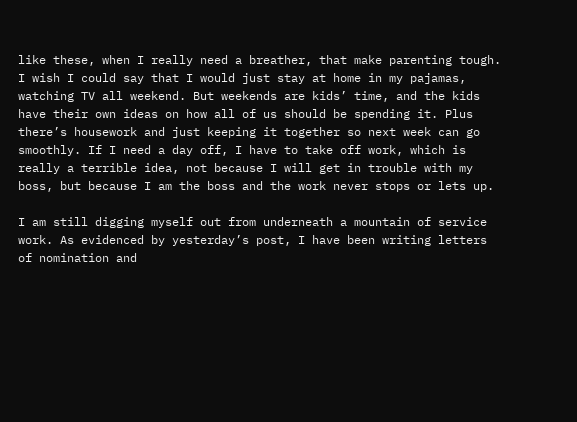like these, when I really need a breather, that make parenting tough. I wish I could say that I would just stay at home in my pajamas, watching TV all weekend. But weekends are kids’ time, and the kids have their own ideas on how all of us should be spending it. Plus there’s housework and just keeping it together so next week can go smoothly. If I need a day off, I have to take off work, which is really a terrible idea, not because I will get in trouble with my boss, but because I am the boss and the work never stops or lets up.

I am still digging myself out from underneath a mountain of service work. As evidenced by yesterday’s post, I have been writing letters of nomination and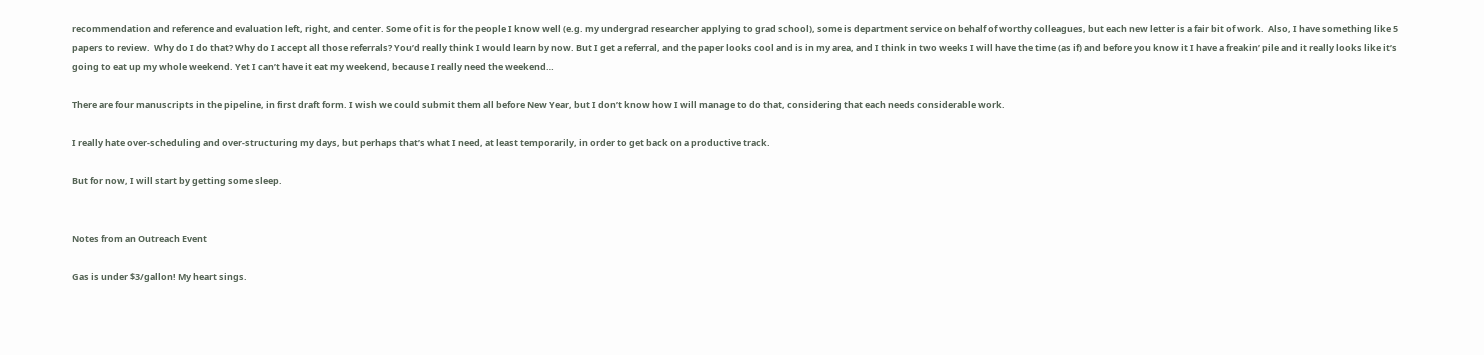recommendation and reference and evaluation left, right, and center. Some of it is for the people I know well (e.g. my undergrad researcher applying to grad school), some is department service on behalf of worthy colleagues, but each new letter is a fair bit of work.  Also, I have something like 5 papers to review.  Why do I do that? Why do I accept all those referrals? You’d really think I would learn by now. But I get a referral, and the paper looks cool and is in my area, and I think in two weeks I will have the time (as if) and before you know it I have a freakin’ pile and it really looks like it’s going to eat up my whole weekend. Yet I can’t have it eat my weekend, because I really need the weekend…

There are four manuscripts in the pipeline, in first draft form. I wish we could submit them all before New Year, but I don’t know how I will manage to do that, considering that each needs considerable work.

I really hate over-scheduling and over-structuring my days, but perhaps that’s what I need, at least temporarily, in order to get back on a productive track.

But for now, I will start by getting some sleep.


Notes from an Outreach Event

Gas is under $3/gallon! My heart sings.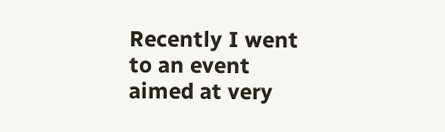Recently I went to an event aimed at very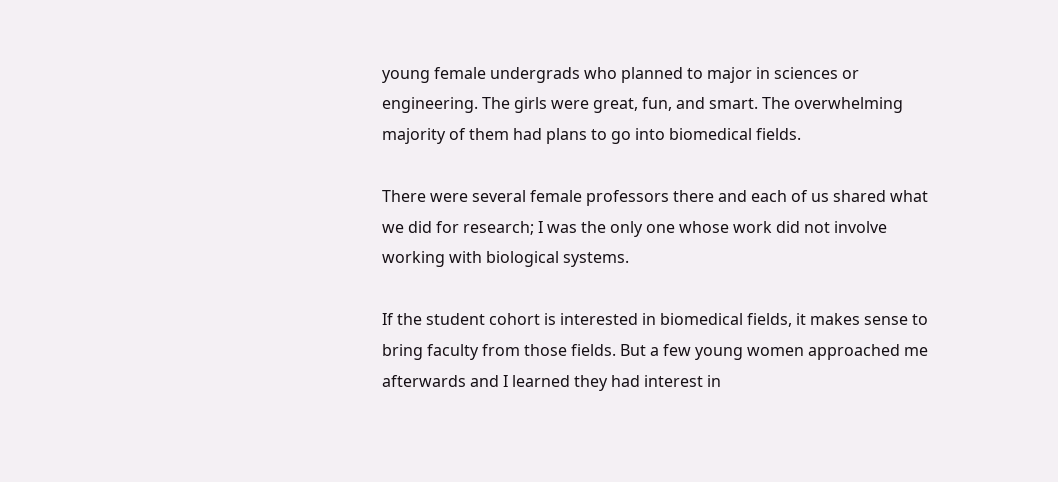young female undergrads who planned to major in sciences or engineering. The girls were great, fun, and smart. The overwhelming majority of them had plans to go into biomedical fields.

There were several female professors there and each of us shared what we did for research; I was the only one whose work did not involve working with biological systems.

If the student cohort is interested in biomedical fields, it makes sense to bring faculty from those fields. But a few young women approached me afterwards and I learned they had interest in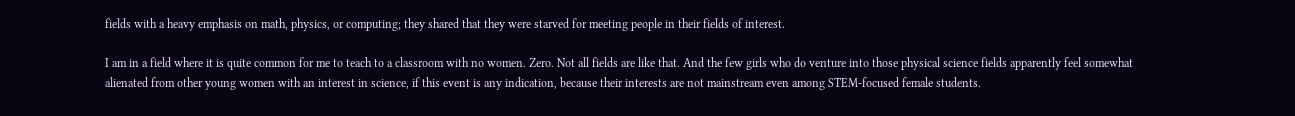fields with a heavy emphasis on math, physics, or computing; they shared that they were starved for meeting people in their fields of interest.

I am in a field where it is quite common for me to teach to a classroom with no women. Zero. Not all fields are like that. And the few girls who do venture into those physical science fields apparently feel somewhat alienated from other young women with an interest in science, if this event is any indication, because their interests are not mainstream even among STEM-focused female students.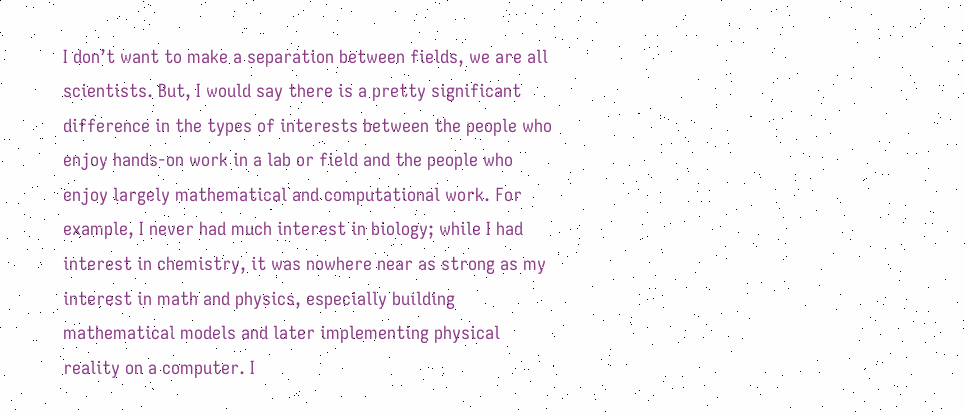I don’t want to make a separation between fields, we are all scientists. But, I would say there is a pretty significant difference in the types of interests between the people who enjoy hands-on work in a lab or field and the people who enjoy largely mathematical and computational work. For example, I never had much interest in biology; while I had interest in chemistry, it was nowhere near as strong as my interest in math and physics, especially building mathematical models and later implementing physical reality on a computer. I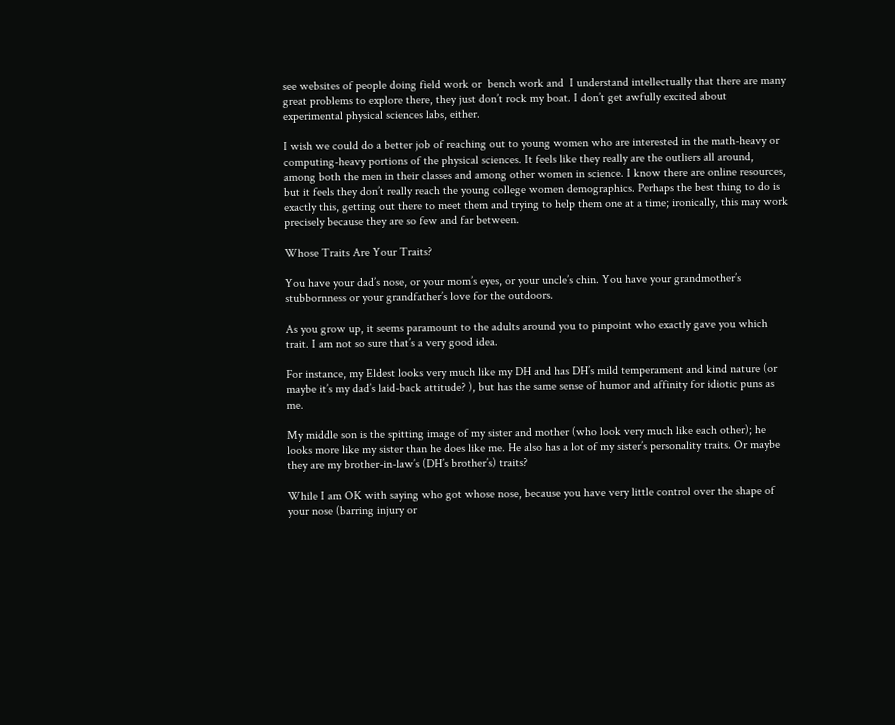see websites of people doing field work or  bench work and  I understand intellectually that there are many great problems to explore there, they just don’t rock my boat. I don’t get awfully excited about experimental physical sciences labs, either.

I wish we could do a better job of reaching out to young women who are interested in the math-heavy or computing-heavy portions of the physical sciences. It feels like they really are the outliers all around, among both the men in their classes and among other women in science. I know there are online resources, but it feels they don’t really reach the young college women demographics. Perhaps the best thing to do is exactly this, getting out there to meet them and trying to help them one at a time; ironically, this may work precisely because they are so few and far between.

Whose Traits Are Your Traits?

You have your dad’s nose, or your mom’s eyes, or your uncle’s chin. You have your grandmother’s stubbornness or your grandfather’s love for the outdoors.

As you grow up, it seems paramount to the adults around you to pinpoint who exactly gave you which trait. I am not so sure that’s a very good idea.

For instance, my Eldest looks very much like my DH and has DH’s mild temperament and kind nature (or maybe it’s my dad’s laid-back attitude? ), but has the same sense of humor and affinity for idiotic puns as me.

My middle son is the spitting image of my sister and mother (who look very much like each other); he looks more like my sister than he does like me. He also has a lot of my sister’s personality traits. Or maybe they are my brother-in-law’s (DH’s brother’s) traits?

While I am OK with saying who got whose nose, because you have very little control over the shape of your nose (barring injury or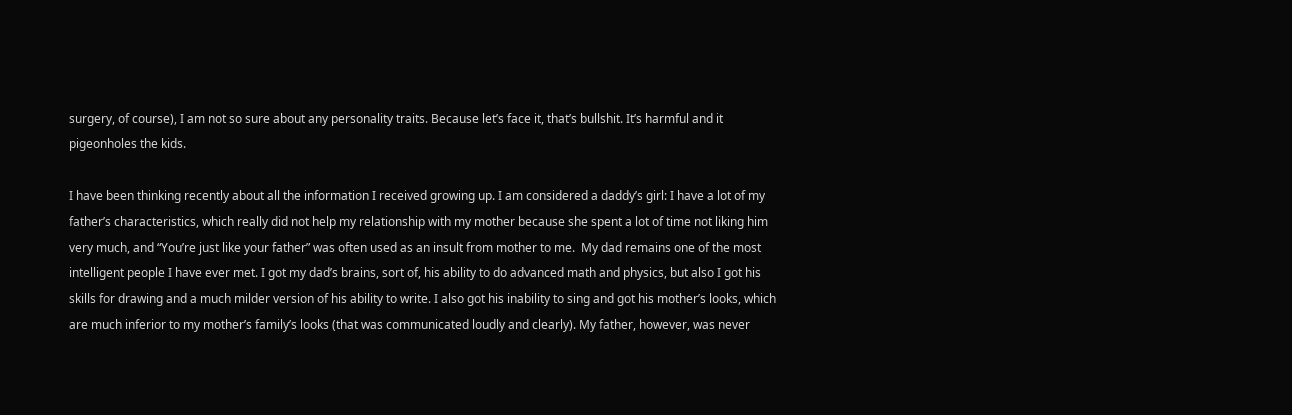surgery, of course), I am not so sure about any personality traits. Because let’s face it, that’s bullshit. It’s harmful and it pigeonholes the kids.

I have been thinking recently about all the information I received growing up. I am considered a daddy’s girl: I have a lot of my father’s characteristics, which really did not help my relationship with my mother because she spent a lot of time not liking him very much, and “You’re just like your father” was often used as an insult from mother to me.  My dad remains one of the most intelligent people I have ever met. I got my dad’s brains, sort of, his ability to do advanced math and physics, but also I got his skills for drawing and a much milder version of his ability to write. I also got his inability to sing and got his mother’s looks, which are much inferior to my mother’s family’s looks (that was communicated loudly and clearly). My father, however, was never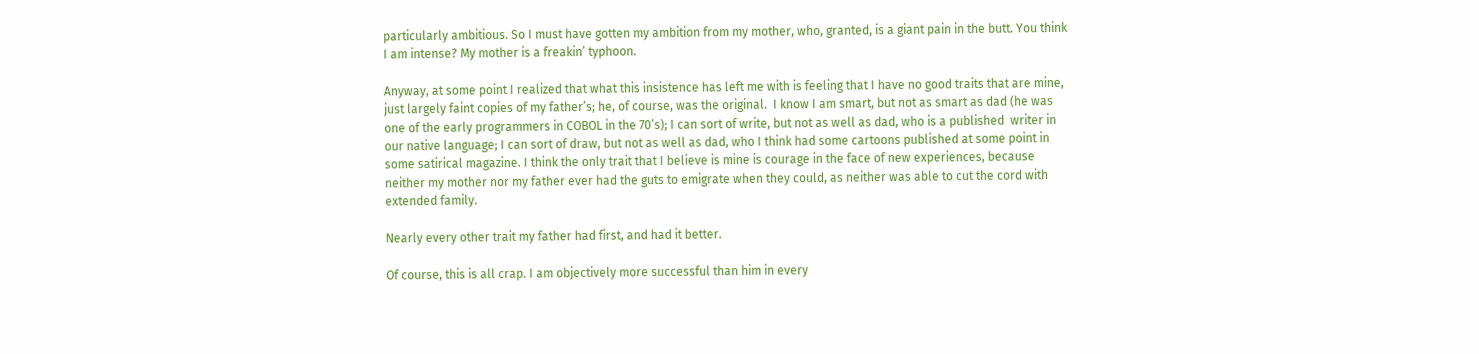particularly ambitious. So I must have gotten my ambition from my mother, who, granted, is a giant pain in the butt. You think I am intense? My mother is a freakin’ typhoon.

Anyway, at some point I realized that what this insistence has left me with is feeling that I have no good traits that are mine, just largely faint copies of my father’s; he, of course, was the original.  I know I am smart, but not as smart as dad (he was one of the early programmers in COBOL in the 70’s); I can sort of write, but not as well as dad, who is a published  writer in our native language; I can sort of draw, but not as well as dad, who I think had some cartoons published at some point in some satirical magazine. I think the only trait that I believe is mine is courage in the face of new experiences, because  neither my mother nor my father ever had the guts to emigrate when they could, as neither was able to cut the cord with extended family.

Nearly every other trait my father had first, and had it better.

Of course, this is all crap. I am objectively more successful than him in every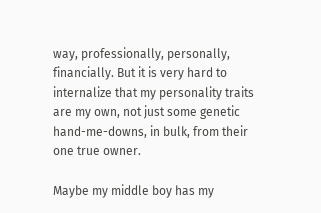way, professionally, personally, financially. But it is very hard to internalize that my personality traits are my own, not just some genetic hand-me-downs, in bulk, from their one true owner.

Maybe my middle boy has my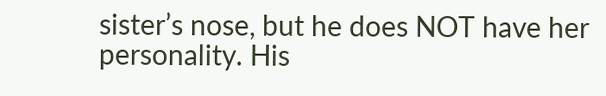sister’s nose, but he does NOT have her personality. His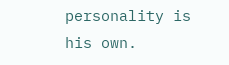personality is his own.